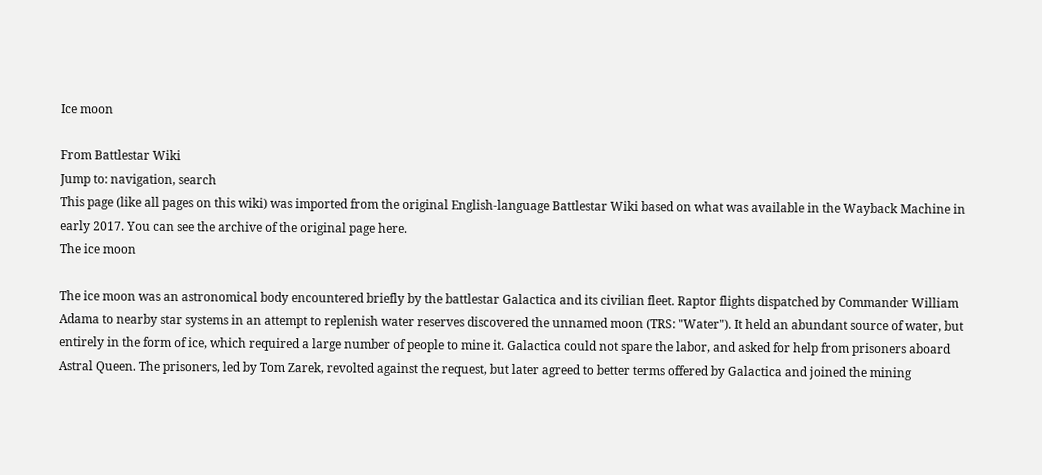Ice moon

From Battlestar Wiki
Jump to: navigation, search
This page (like all pages on this wiki) was imported from the original English-language Battlestar Wiki based on what was available in the Wayback Machine in early 2017. You can see the archive of the original page here.
The ice moon

The ice moon was an astronomical body encountered briefly by the battlestar Galactica and its civilian fleet. Raptor flights dispatched by Commander William Adama to nearby star systems in an attempt to replenish water reserves discovered the unnamed moon (TRS: "Water"). It held an abundant source of water, but entirely in the form of ice, which required a large number of people to mine it. Galactica could not spare the labor, and asked for help from prisoners aboard Astral Queen. The prisoners, led by Tom Zarek, revolted against the request, but later agreed to better terms offered by Galactica and joined the mining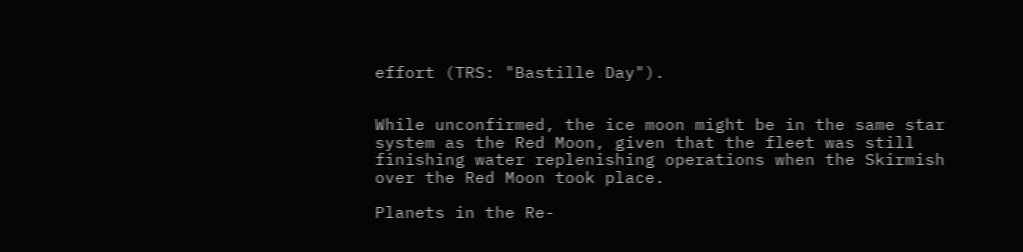effort (TRS: "Bastille Day").


While unconfirmed, the ice moon might be in the same star system as the Red Moon, given that the fleet was still finishing water replenishing operations when the Skirmish over the Red Moon took place.

Planets in the Re-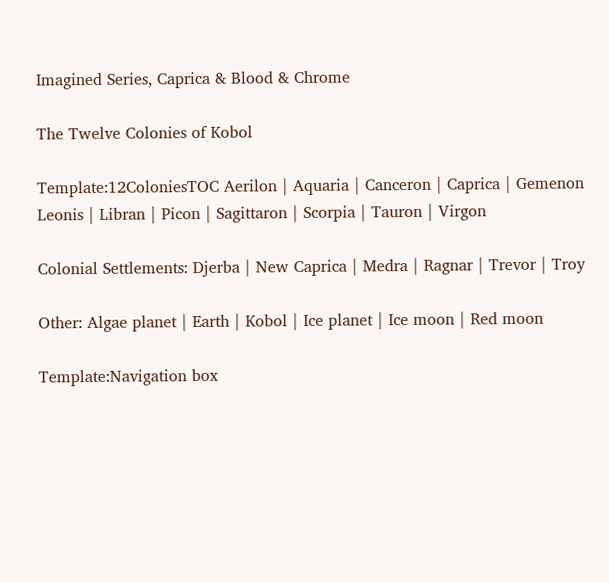Imagined Series, Caprica & Blood & Chrome

The Twelve Colonies of Kobol

Template:12ColoniesTOC Aerilon | Aquaria | Canceron | Caprica | Gemenon
Leonis | Libran | Picon | Sagittaron | Scorpia | Tauron | Virgon

Colonial Settlements: Djerba | New Caprica | Medra | Ragnar | Trevor | Troy

Other: Algae planet | Earth | Kobol | Ice planet | Ice moon | Red moon

Template:Navigation box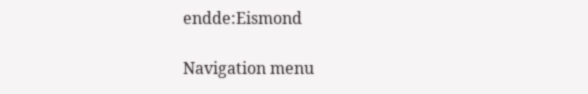endde:Eismond

Navigation menu